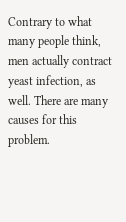Contrary to what many people think, men actually contract yeast infection, as well. There are many causes for this problem.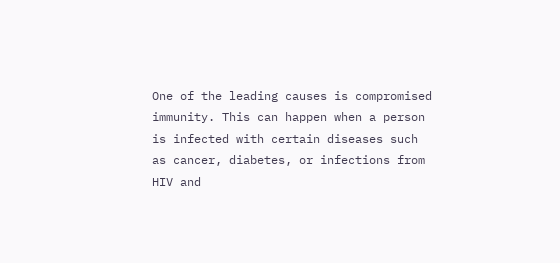One of the leading causes is compromised immunity. This can happen when a person is infected with certain diseases such as cancer, diabetes, or infections from HIV and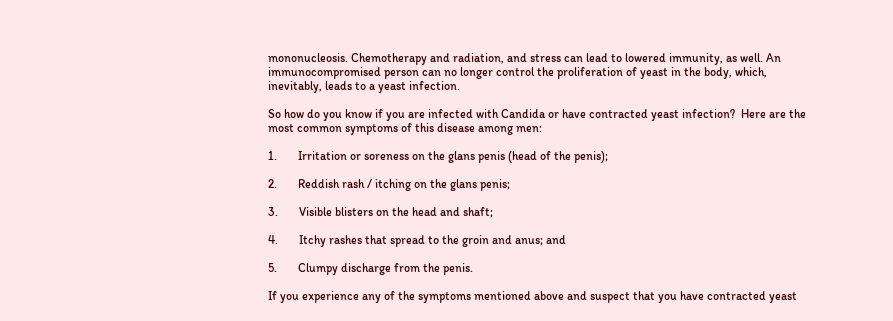mononucleosis. Chemotherapy and radiation, and stress can lead to lowered immunity, as well. An immunocompromised person can no longer control the proliferation of yeast in the body, which, inevitably, leads to a yeast infection.

So how do you know if you are infected with Candida or have contracted yeast infection?  Here are the most common symptoms of this disease among men:

1.       Irritation or soreness on the glans penis (head of the penis);

2.       Reddish rash / itching on the glans penis;

3.       Visible blisters on the head and shaft;

4.       Itchy rashes that spread to the groin and anus; and

5.       Clumpy discharge from the penis.

If you experience any of the symptoms mentioned above and suspect that you have contracted yeast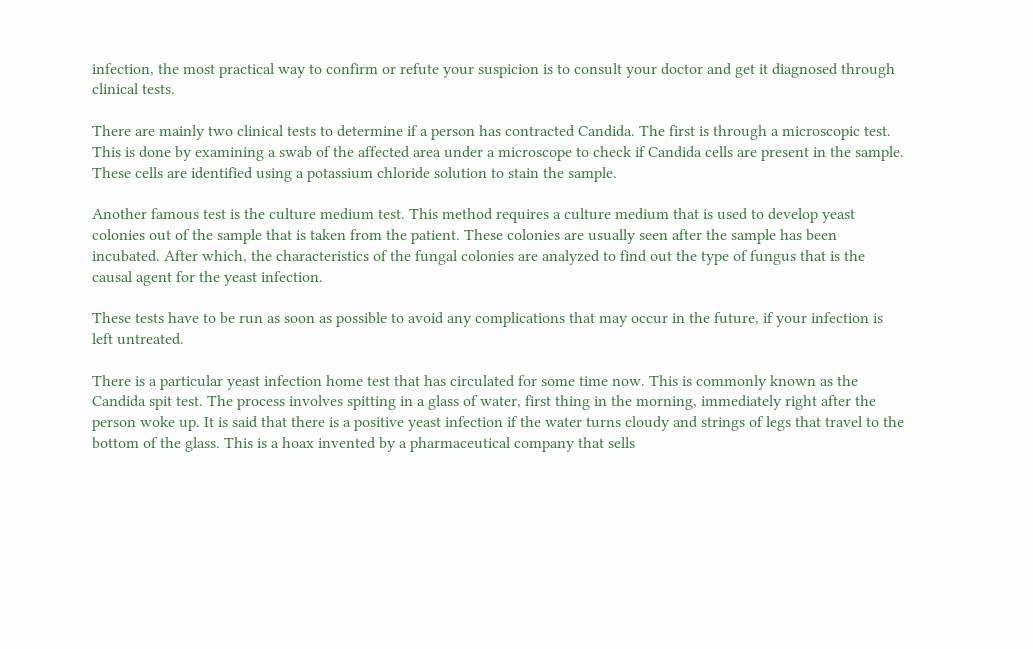infection, the most practical way to confirm or refute your suspicion is to consult your doctor and get it diagnosed through clinical tests.

There are mainly two clinical tests to determine if a person has contracted Candida. The first is through a microscopic test. This is done by examining a swab of the affected area under a microscope to check if Candida cells are present in the sample. These cells are identified using a potassium chloride solution to stain the sample.

Another famous test is the culture medium test. This method requires a culture medium that is used to develop yeast colonies out of the sample that is taken from the patient. These colonies are usually seen after the sample has been incubated. After which, the characteristics of the fungal colonies are analyzed to find out the type of fungus that is the causal agent for the yeast infection.

These tests have to be run as soon as possible to avoid any complications that may occur in the future, if your infection is left untreated.

There is a particular yeast infection home test that has circulated for some time now. This is commonly known as the Candida spit test. The process involves spitting in a glass of water, first thing in the morning, immediately right after the person woke up. It is said that there is a positive yeast infection if the water turns cloudy and strings of legs that travel to the bottom of the glass. This is a hoax invented by a pharmaceutical company that sells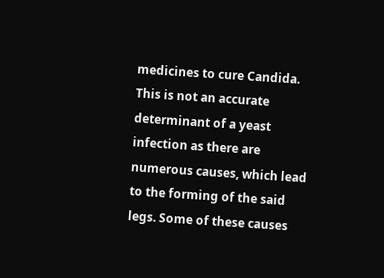medicines to cure Candida. This is not an accurate determinant of a yeast infection as there are numerous causes, which lead to the forming of the said legs. Some of these causes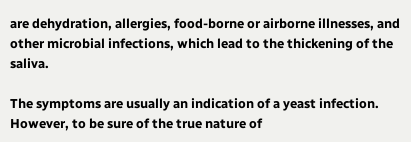are dehydration, allergies, food-borne or airborne illnesses, and other microbial infections, which lead to the thickening of the saliva.

The symptoms are usually an indication of a yeast infection. However, to be sure of the true nature of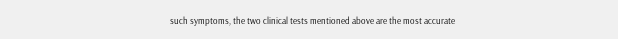such symptoms, the two clinical tests mentioned above are the most accurate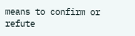means to confirm or refute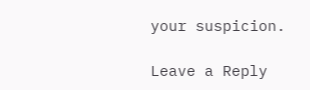your suspicion.

Leave a Reply